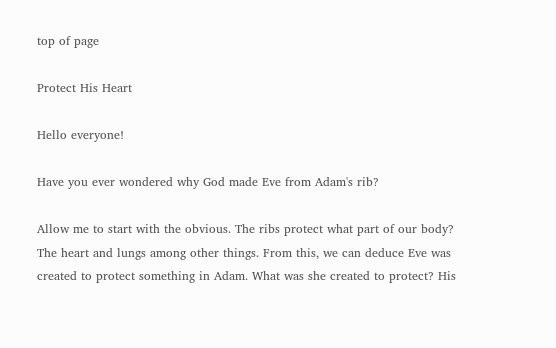top of page

Protect His Heart

Hello everyone!

Have you ever wondered why God made Eve from Adam's rib?

Allow me to start with the obvious. The ribs protect what part of our body? The heart and lungs among other things. From this, we can deduce Eve was created to protect something in Adam. What was she created to protect? His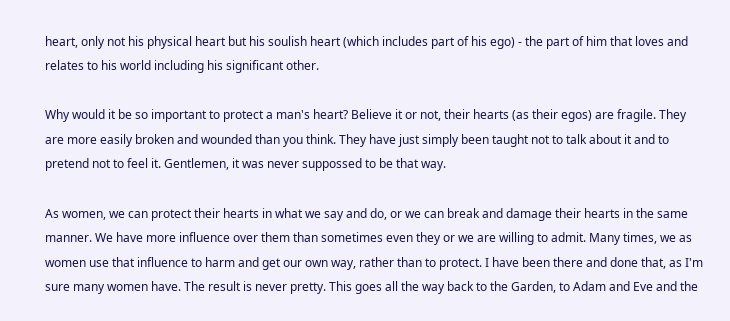heart, only not his physical heart but his soulish heart (which includes part of his ego) - the part of him that loves and relates to his world including his significant other.

Why would it be so important to protect a man's heart? Believe it or not, their hearts (as their egos) are fragile. They are more easily broken and wounded than you think. They have just simply been taught not to talk about it and to pretend not to feel it. Gentlemen, it was never suppossed to be that way.

As women, we can protect their hearts in what we say and do, or we can break and damage their hearts in the same manner. We have more influence over them than sometimes even they or we are willing to admit. Many times, we as women use that influence to harm and get our own way, rather than to protect. I have been there and done that, as I'm sure many women have. The result is never pretty. This goes all the way back to the Garden, to Adam and Eve and the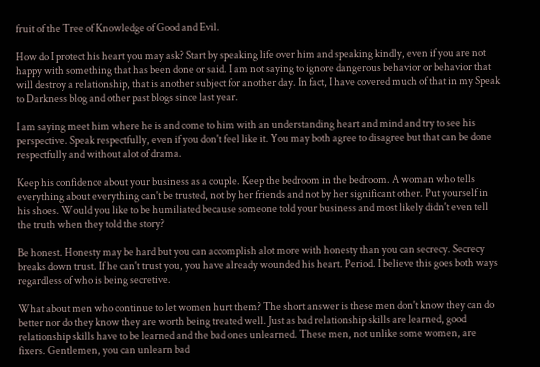fruit of the Tree of Knowledge of Good and Evil.

How do I protect his heart you may ask? Start by speaking life over him and speaking kindly, even if you are not happy with something that has been done or said. I am not saying to ignore dangerous behavior or behavior that will destroy a relationship, that is another subject for another day. In fact, I have covered much of that in my Speak to Darkness blog and other past blogs since last year.

I am saying meet him where he is and come to him with an understanding heart and mind and try to see his perspective. Speak respectfully, even if you don't feel like it. You may both agree to disagree but that can be done respectfully and without alot of drama.

Keep his confidence about your business as a couple. Keep the bedroom in the bedroom. A woman who tells everything about everything can't be trusted, not by her friends and not by her significant other. Put yourself in his shoes. Would you like to be humiliated because someone told your business and most likely didn't even tell the truth when they told the story?

Be honest. Honesty may be hard but you can accomplish alot more with honesty than you can secrecy. Secrecy breaks down trust. If he can't trust you, you have already wounded his heart. Period. I believe this goes both ways regardless of who is being secretive.

What about men who continue to let women hurt them? The short answer is these men don't know they can do better nor do they know they are worth being treated well. Just as bad relationship skills are learned, good relationship skills have to be learned and the bad ones unlearned. These men, not unlike some women, are fixers. Gentlemen, you can unlearn bad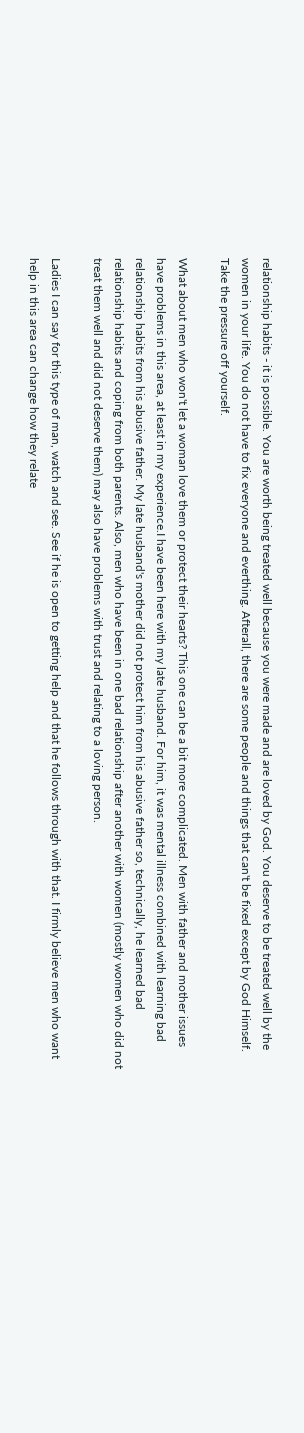relationship habits - it is possible. You are worth being treated well because you were made and are loved by God. You deserve to be treated well by the women in your life. You do not have to fix everyone and everthing. Afterall, there are some people and things that can't be fixed except by God Himself. Take the pressure off yourself.

What about men who won't let a woman love them or protect their hearts? This one can be a bit more complicated. Men with father and mother issues have problems in this area, at least in my experience.I have been here with my late husband. For him, it was mental illness combined with learning bad relationship habits from his abusive father. My late husband's mother did not protect him from his abusive father so, technically, he learned bad relationship habits and coping from both parents. Also, men who have been in one bad relationship after another with women (mostly women who did not treat them well and did not deserve them) may also have problems with trust and relating to a loving person.

Ladies I can say for this type of man, watch and see. See if he is open to getting help and that he follows through with that. I firmly believe men who want help in this area can change how they relate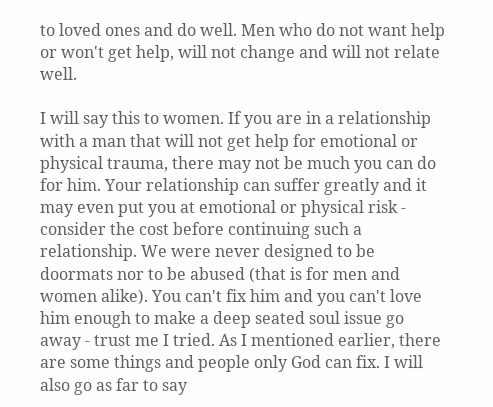to loved ones and do well. Men who do not want help or won't get help, will not change and will not relate well.

I will say this to women. If you are in a relationship with a man that will not get help for emotional or physical trauma, there may not be much you can do for him. Your relationship can suffer greatly and it may even put you at emotional or physical risk - consider the cost before continuing such a relationship. We were never designed to be doormats nor to be abused (that is for men and women alike). You can't fix him and you can't love him enough to make a deep seated soul issue go away - trust me I tried. As I mentioned earlier, there are some things and people only God can fix. I will also go as far to say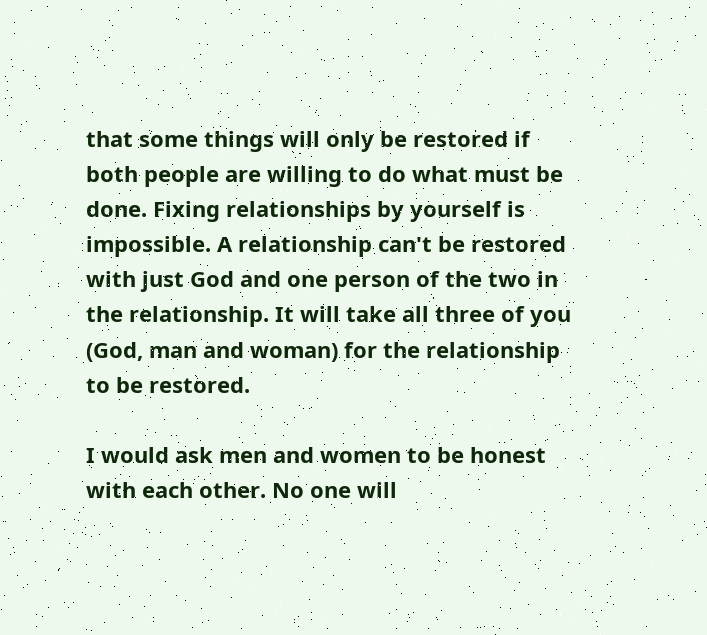that some things will only be restored if both people are willing to do what must be done. Fixing relationships by yourself is impossible. A relationship can't be restored with just God and one person of the two in the relationship. It will take all three of you (God, man and woman) for the relationship to be restored.

I would ask men and women to be honest with each other. No one will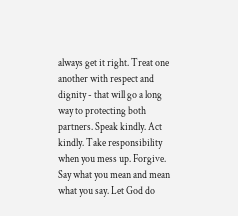always get it right. Treat one another with respect and dignity - that will go a long way to protecting both partners. Speak kindly. Act kindly. Take responsibility when you mess up. Forgive. Say what you mean and mean what you say. Let God do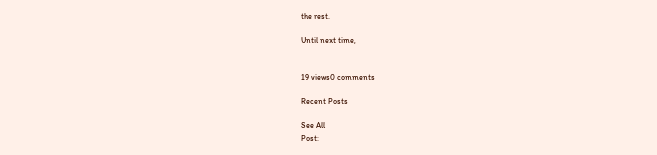the rest.

Until next time,


19 views0 comments

Recent Posts

See All
Post: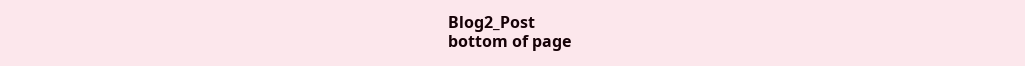Blog2_Post
bottom of page